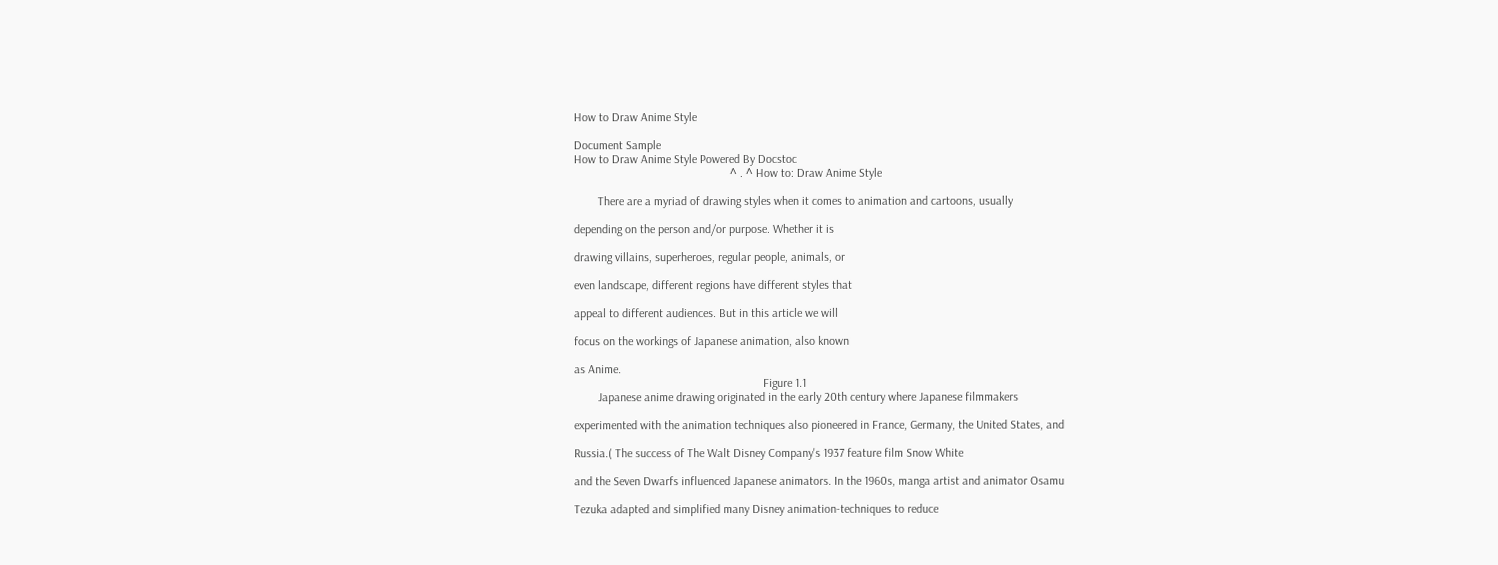How to Draw Anime Style

Document Sample
How to Draw Anime Style Powered By Docstoc
                                                    ^ . ^ How to: Draw Anime Style

        There are a myriad of drawing styles when it comes to animation and cartoons, usually

depending on the person and/or purpose. Whether it is

drawing villains, superheroes, regular people, animals, or

even landscape, different regions have different styles that

appeal to different audiences. But in this article we will

focus on the workings of Japanese animation, also known

as Anime.
                                                               Figure 1.1
        Japanese anime drawing originated in the early 20th century where Japanese filmmakers

experimented with the animation techniques also pioneered in France, Germany, the United States, and

Russia.( The success of The Walt Disney Company's 1937 feature film Snow White

and the Seven Dwarfs influenced Japanese animators. In the 1960s, manga artist and animator Osamu

Tezuka adapted and simplified many Disney animation-techniques to reduce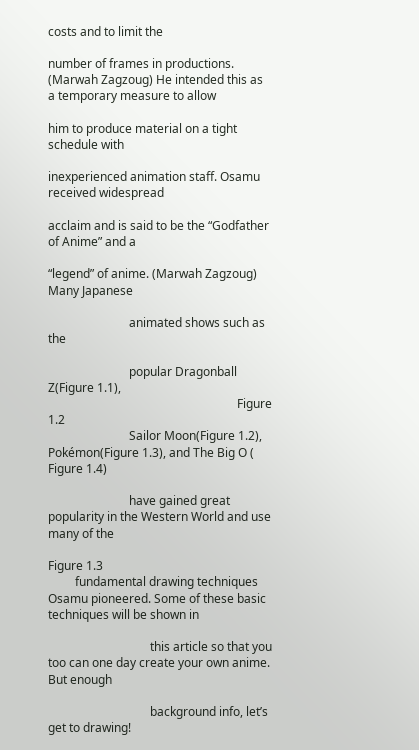costs and to limit the

number of frames in productions. (Marwah Zagzoug) He intended this as a temporary measure to allow

him to produce material on a tight schedule with

inexperienced animation staff. Osamu received widespread

acclaim and is said to be the “Godfather of Anime” and a

“legend” of anime. (Marwah Zagzoug) Many Japanese

                           animated shows such as the

                           popular Dragonball Z(Figure 1.1),
                                                               Figure 1.2
                           Sailor Moon(Figure 1.2), Pokémon(Figure 1.3), and The Big O ( Figure 1.4)

                           have gained great popularity in the Western World and use many of the

Figure 1.3
         fundamental drawing techniques Osamu pioneered. Some of these basic techniques will be shown in

                                  this article so that you too can one day create your own anime. But enough

                                  background info, let’s get to drawing!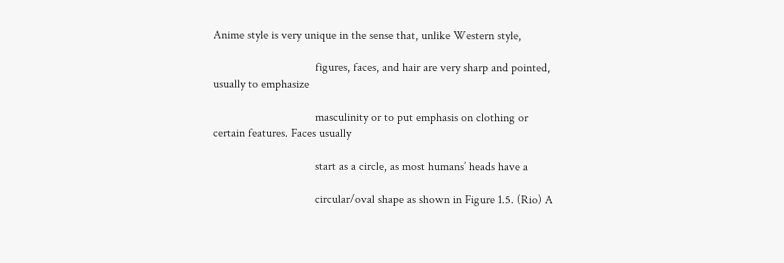Anime style is very unique in the sense that, unlike Western style,

                                  figures, faces, and hair are very sharp and pointed, usually to emphasize

                                  masculinity or to put emphasis on clothing or certain features. Faces usually

                                  start as a circle, as most humans’ heads have a

                                  circular/oval shape as shown in Figure 1.5. (Rio) A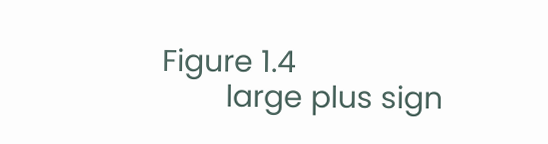Figure 1.4
        large plus sign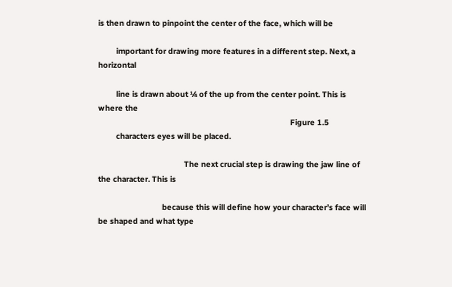is then drawn to pinpoint the center of the face, which will be

         important for drawing more features in a different step. Next, a horizontal

         line is drawn about ¼ of the up from the center point. This is where the
                                                                                                Figure 1.5
         characters eyes will be placed.

                                           The next crucial step is drawing the jaw line of the character. This is

                                because this will define how your character’s face will be shaped and what type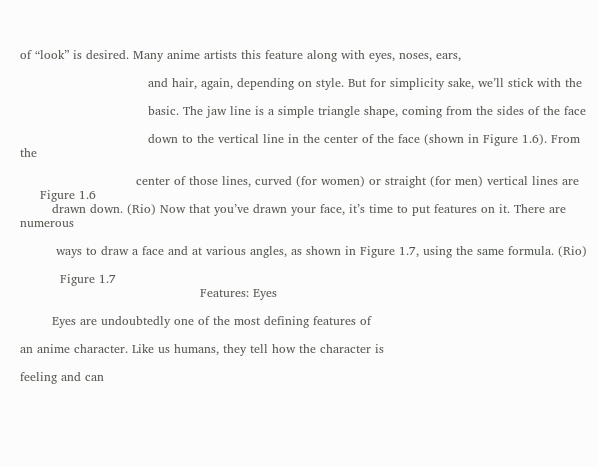of “look” is desired. Many anime artists this feature along with eyes, noses, ears,

                                and hair, again, depending on style. But for simplicity sake, we’ll stick with the

                                basic. The jaw line is a simple triangle shape, coming from the sides of the face

                                down to the vertical line in the center of the face (shown in Figure 1.6). From the

                             center of those lines, curved (for women) or straight (for men) vertical lines are
     Figure 1.6
        drawn down. (Rio) Now that you’ve drawn your face, it’s time to put features on it. There are numerous

         ways to draw a face and at various angles, as shown in Figure 1.7, using the same formula. (Rio)

          Figure 1.7
                                             Features: Eyes

        Eyes are undoubtedly one of the most defining features of

an anime character. Like us humans, they tell how the character is

feeling and can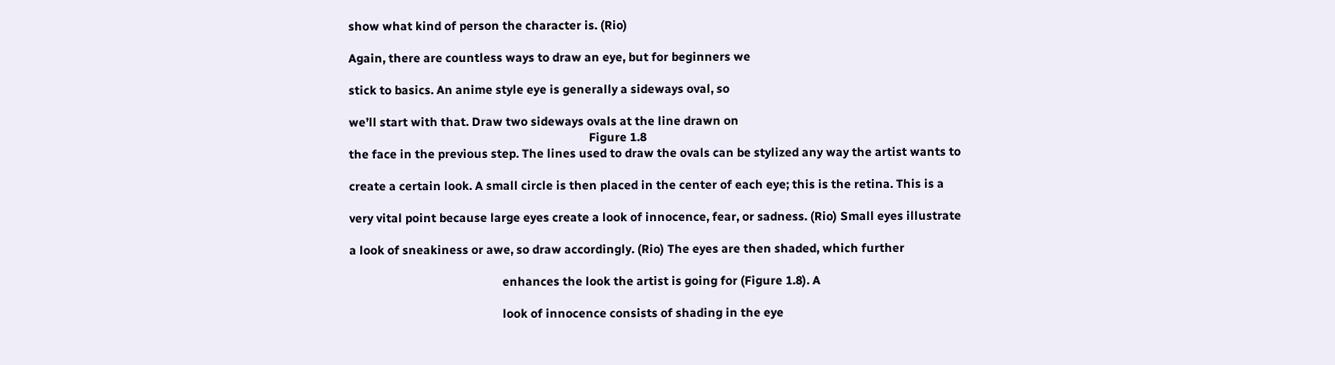show what kind of person the character is. (Rio)

Again, there are countless ways to draw an eye, but for beginners we

stick to basics. An anime style eye is generally a sideways oval, so

we’ll start with that. Draw two sideways ovals at the line drawn on
                                                                                Figure 1.8
the face in the previous step. The lines used to draw the ovals can be stylized any way the artist wants to

create a certain look. A small circle is then placed in the center of each eye; this is the retina. This is a

very vital point because large eyes create a look of innocence, fear, or sadness. (Rio) Small eyes illustrate

a look of sneakiness or awe, so draw accordingly. (Rio) The eyes are then shaded, which further

                                                   enhances the look the artist is going for (Figure 1.8). A

                                                   look of innocence consists of shading in the eye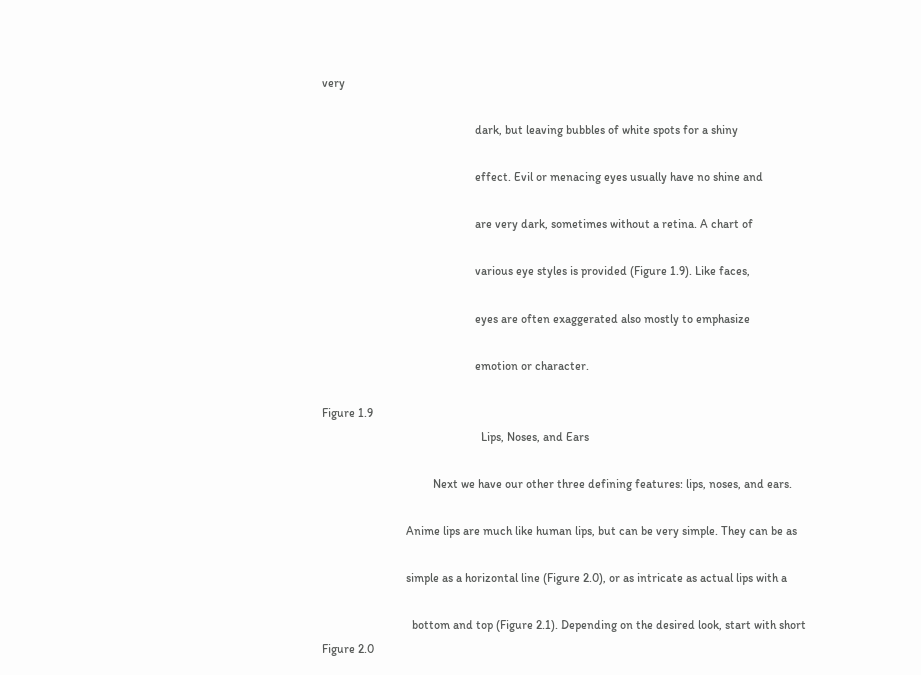very

                                                   dark, but leaving bubbles of white spots for a shiny

                                                   effect. Evil or menacing eyes usually have no shine and

                                                   are very dark, sometimes without a retina. A chart of

                                                   various eye styles is provided (Figure 1.9). Like faces,

                                                   eyes are often exaggerated also mostly to emphasize

                                                   emotion or character.

Figure 1.9
                                                     Lips, Noses, and Ears

                                     Next we have our other three defining features: lips, noses, and ears.

                            Anime lips are much like human lips, but can be very simple. They can be as

                            simple as a horizontal line (Figure 2.0), or as intricate as actual lips with a

                              bottom and top (Figure 2.1). Depending on the desired look, start with short
Figure 2.0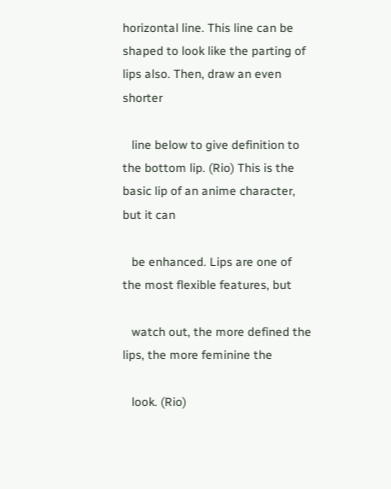horizontal line. This line can be shaped to look like the parting of lips also. Then, draw an even shorter

   line below to give definition to the bottom lip. (Rio) This is the basic lip of an anime character, but it can

   be enhanced. Lips are one of the most flexible features, but

   watch out, the more defined the lips, the more feminine the

   look. (Rio)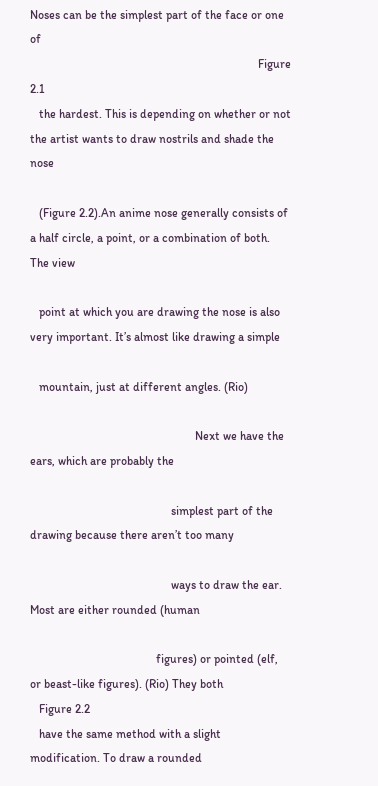Noses can be the simplest part of the face or one of
                                                                            Figure 2.1
   the hardest. This is depending on whether or not the artist wants to draw nostrils and shade the nose

   (Figure 2.2).An anime nose generally consists of a half circle, a point, or a combination of both. The view

   point at which you are drawing the nose is also very important. It’s almost like drawing a simple

   mountain, just at different angles. (Rio)

                                                       Next we have the ears, which are probably the

                                               simplest part of the drawing because there aren’t too many

                                               ways to draw the ear. Most are either rounded (human

                                          figures) or pointed (elf, or beast-like figures). (Rio) They both
   Figure 2.2
   have the same method with a slight modification. To draw a rounded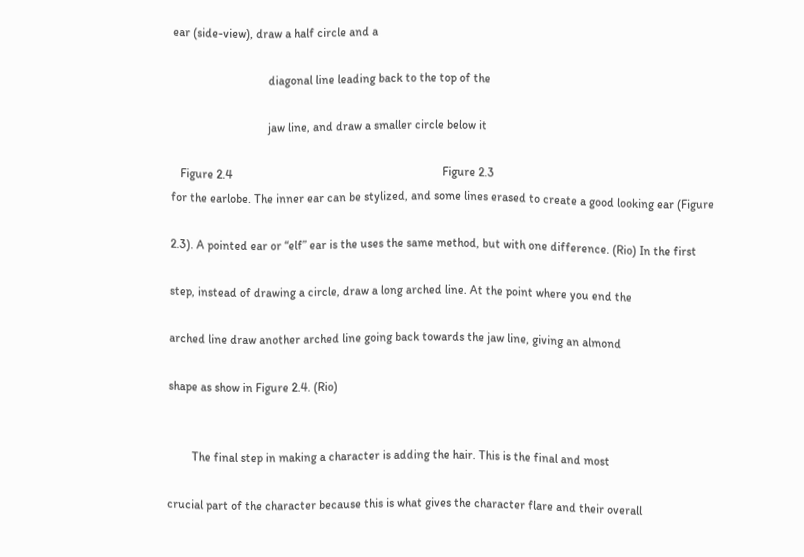ear (side-view), draw a half circle and a

                                diagonal line leading back to the top of the

                                jaw line, and draw a smaller circle below it

   Figure 2.4                                                                      Figure 2.3
for the earlobe. The inner ear can be stylized, and some lines erased to create a good looking ear (Figure

2.3). A pointed ear or “elf” ear is the uses the same method, but with one difference. (Rio) In the first

step, instead of drawing a circle, draw a long arched line. At the point where you end the

arched line draw another arched line going back towards the jaw line, giving an almond

shape as show in Figure 2.4. (Rio)


        The final step in making a character is adding the hair. This is the final and most

crucial part of the character because this is what gives the character flare and their overall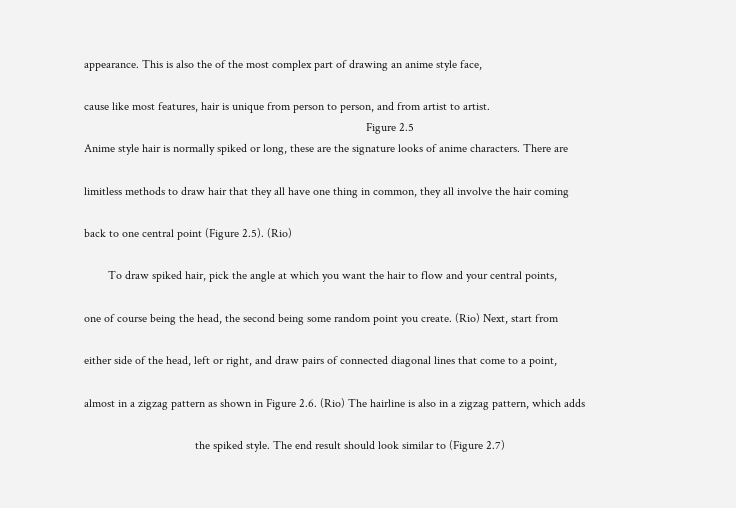appearance. This is also the of the most complex part of drawing an anime style face,

cause like most features, hair is unique from person to person, and from artist to artist.
                                                                                              Figure 2.5
Anime style hair is normally spiked or long, these are the signature looks of anime characters. There are

limitless methods to draw hair that they all have one thing in common, they all involve the hair coming

back to one central point (Figure 2.5). (Rio)

        To draw spiked hair, pick the angle at which you want the hair to flow and your central points,

one of course being the head, the second being some random point you create. (Rio) Next, start from

either side of the head, left or right, and draw pairs of connected diagonal lines that come to a point,

almost in a zigzag pattern as shown in Figure 2.6. (Rio) The hairline is also in a zigzag pattern, which adds

                                     the spiked style. The end result should look similar to (Figure 2.7)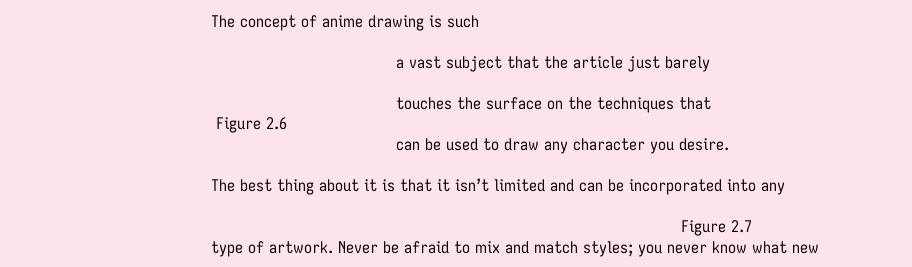The concept of anime drawing is such

                                     a vast subject that the article just barely

                                     touches the surface on the techniques that
 Figure 2.6
                                     can be used to draw any character you desire.

The best thing about it is that it isn’t limited and can be incorporated into any

                                                                                              Figure 2.7
type of artwork. Never be afraid to mix and match styles; you never know what new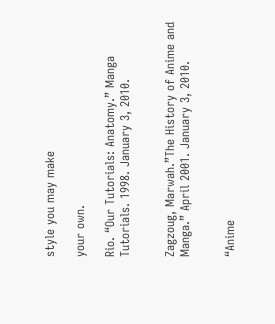style you may make

your own.

Rio. “Our Tutorials: Anatomy.” Manga Tutorials. 1998. January 3, 2010.


Zagzoug, Marwah.”The History of Anime and Manga.” April 2001. January 3, 2010.


“Anime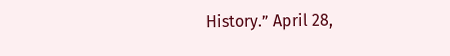History.” April 28,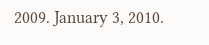2009. January 3, 2010.